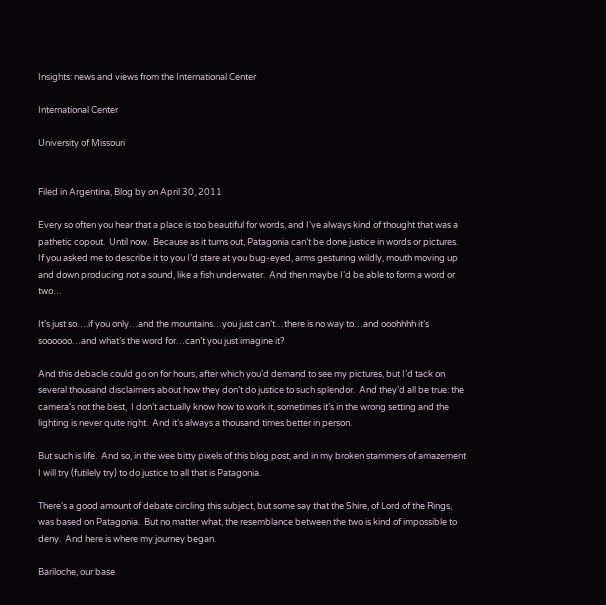Insights: news and views from the International Center

International Center

University of Missouri


Filed in Argentina, Blog by on April 30, 2011

Every so often you hear that a place is too beautiful for words, and I’ve always kind of thought that was a pathetic copout.  Until now.  Because as it turns out, Patagonia can’t be done justice in words or pictures.  If you asked me to describe it to you I’d stare at you bug-eyed, arms gesturing wildly, mouth moving up and down producing not a sound, like a fish underwater.  And then maybe I’d be able to form a word or two…

It’s just so….if you only…and the mountains…you just can’t…there is no way to…and ooohhhh it’s soooooo…and what’s the word for…can’t you just imagine it?

And this debacle could go on for hours, after which you’d demand to see my pictures, but I’d tack on several thousand disclaimers about how they don’t do justice to such splendor.  And they’d all be true: the camera’s not the best,  I don’t actually know how to work it, sometimes it’s in the wrong setting and the lighting is never quite right.  And it’s always a thousand times better in person.

But such is life.  And so, in the wee bitty pixels of this blog post, and in my broken stammers of amazement I will try (futilely try) to do justice to all that is Patagonia.

There’s a good amount of debate circling this subject, but some say that the Shire, of Lord of the Rings, was based on Patagonia.  But no matter what, the resemblance between the two is kind of impossible to deny.  And here is where my journey began.

Bariloche, our base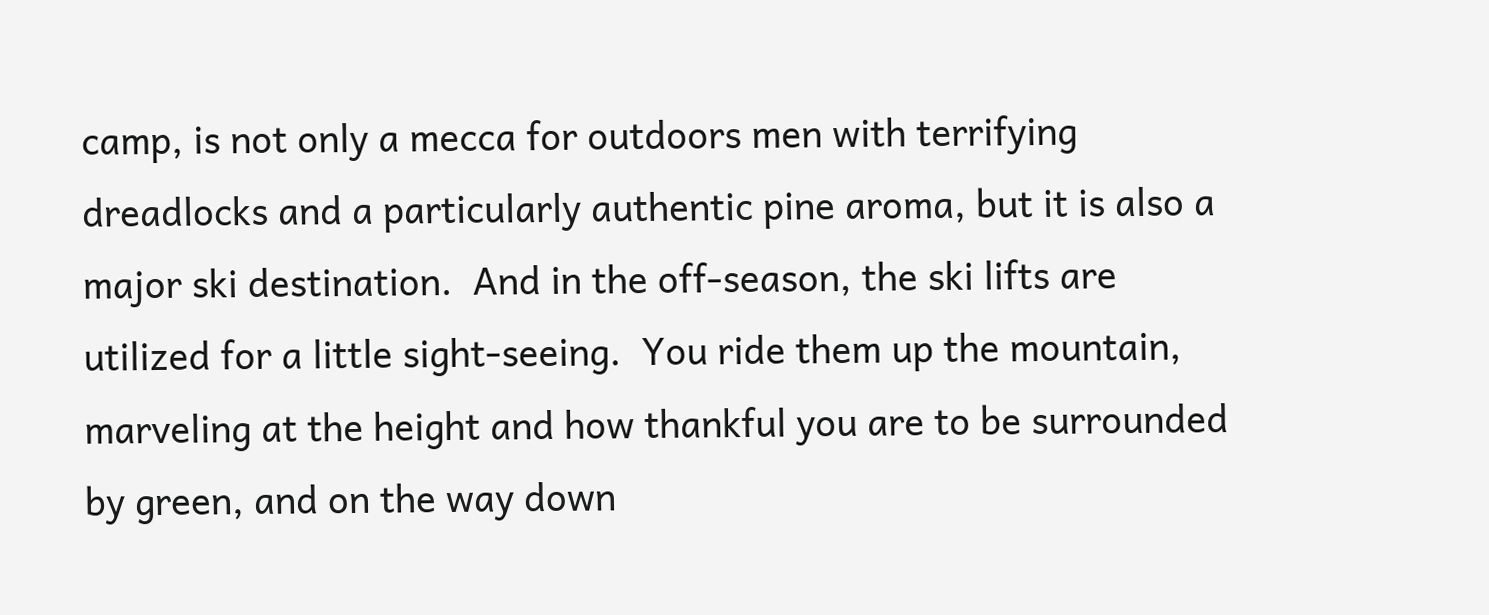camp, is not only a mecca for outdoors men with terrifying dreadlocks and a particularly authentic pine aroma, but it is also a major ski destination.  And in the off-season, the ski lifts are utilized for a little sight-seeing.  You ride them up the mountain, marveling at the height and how thankful you are to be surrounded by green, and on the way down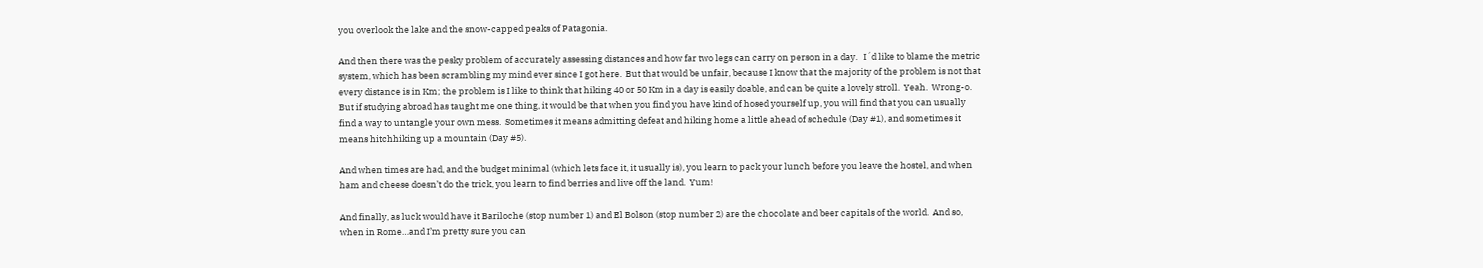you overlook the lake and the snow-capped peaks of Patagonia.

And then there was the pesky problem of accurately assessing distances and how far two legs can carry on person in a day.   I´d like to blame the metric system, which has been scrambling my mind ever since I got here.  But that would be unfair, because I know that the majority of the problem is not that every distance is in Km; the problem is I like to think that hiking 40 or 50 Km in a day is easily doable, and can be quite a lovely stroll.  Yeah.  Wrong-o.  But if studying abroad has taught me one thing, it would be that when you find you have kind of hosed yourself up, you will find that you can usually find a way to untangle your own mess.  Sometimes it means admitting defeat and hiking home a little ahead of schedule (Day #1), and sometimes it means hitchhiking up a mountain (Day #5).

And when times are had, and the budget minimal (which lets face it, it usually is), you learn to pack your lunch before you leave the hostel, and when ham and cheese doesn’t do the trick, you learn to find berries and live off the land.  Yum!

And finally, as luck would have it Bariloche (stop number 1) and El Bolson (stop number 2) are the chocolate and beer capitals of the world.  And so, when in Rome…and I’m pretty sure you can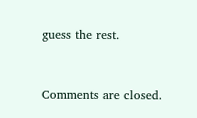guess the rest.


Comments are closed.